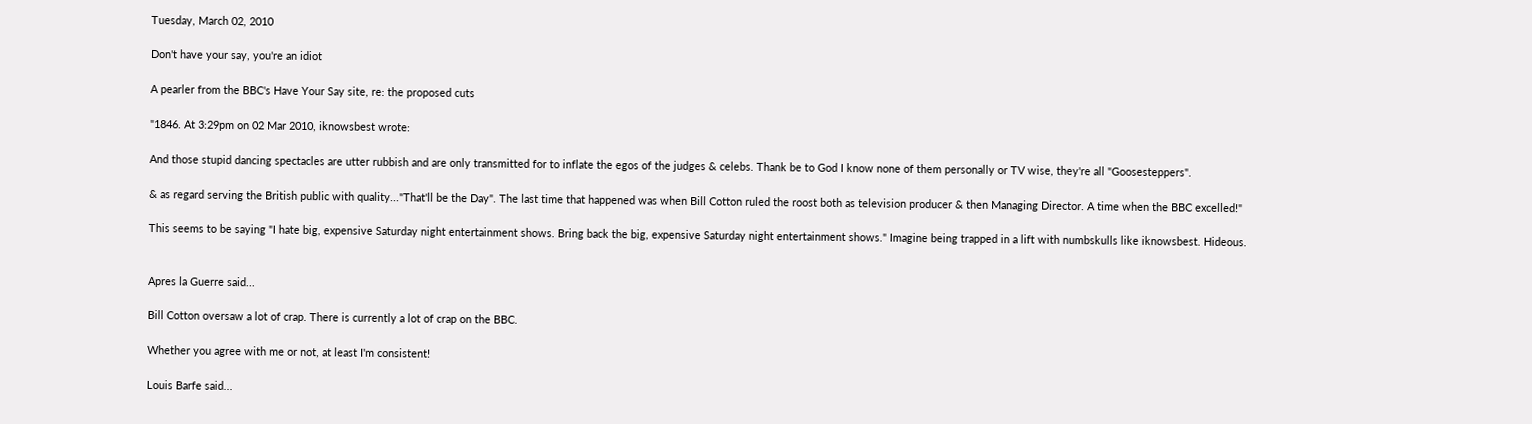Tuesday, March 02, 2010

Don't have your say, you're an idiot

A pearler from the BBC's Have Your Say site, re: the proposed cuts

"1846. At 3:29pm on 02 Mar 2010, iknowsbest wrote:

And those stupid dancing spectacles are utter rubbish and are only transmitted for to inflate the egos of the judges & celebs. Thank be to God I know none of them personally or TV wise, they're all "Goosesteppers".

& as regard serving the British public with quality..."That'll be the Day". The last time that happened was when Bill Cotton ruled the roost both as television producer & then Managing Director. A time when the BBC excelled!"

This seems to be saying "I hate big, expensive Saturday night entertainment shows. Bring back the big, expensive Saturday night entertainment shows." Imagine being trapped in a lift with numbskulls like iknowsbest. Hideous.


Apres la Guerre said...

Bill Cotton oversaw a lot of crap. There is currently a lot of crap on the BBC.

Whether you agree with me or not, at least I'm consistent!

Louis Barfe said...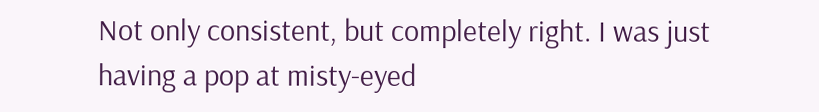Not only consistent, but completely right. I was just having a pop at misty-eyed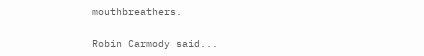mouthbreathers.

Robin Carmody said...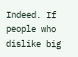Indeed. If people who dislike big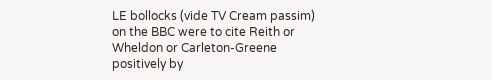LE bollocks (vide TV Cream passim) on the BBC were to cite Reith or Wheldon or Carleton-Greene positively by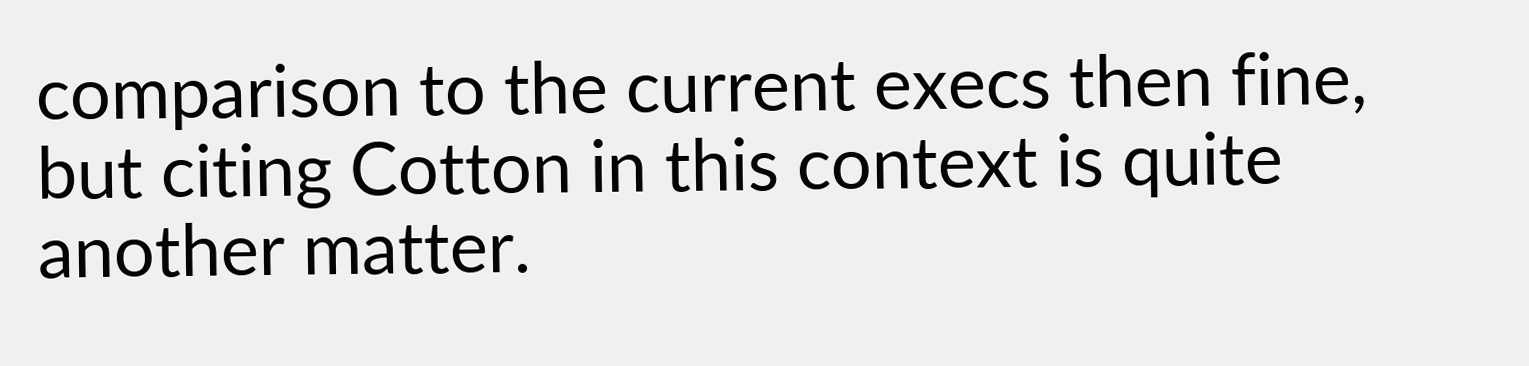comparison to the current execs then fine, but citing Cotton in this context is quite another matter.